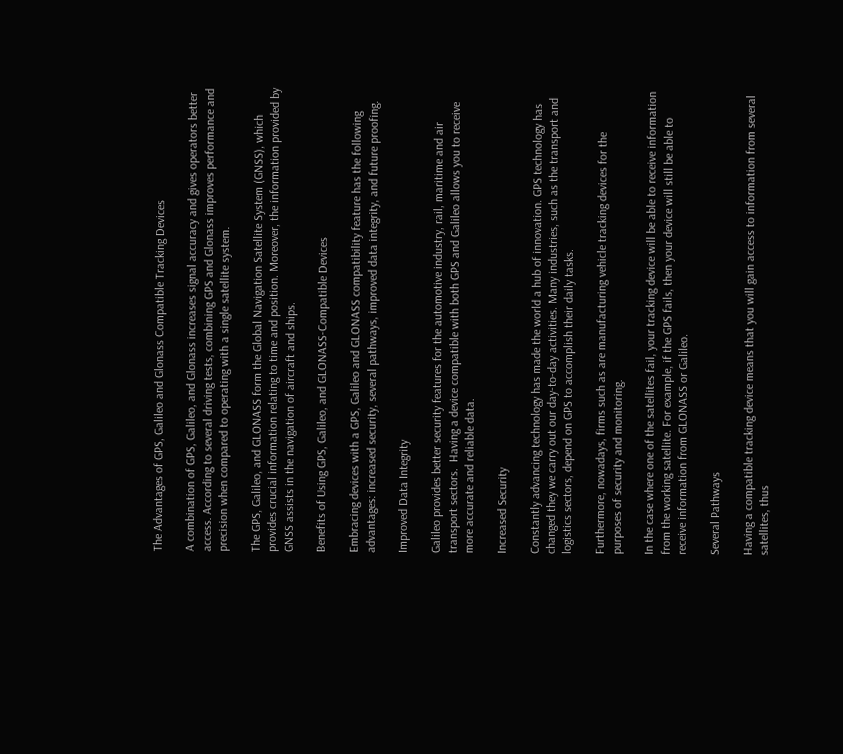The Advantages of GPS, Galileo and Glonass Compatible Tracking Devices

A combination of GPS, Galileo, and Glonass increases signal accuracy and gives operators better access. According to several driving tests, combining GPS and Glonass improves performance and precision when compared to operating with a single satellite system.

The GPS, Galileo, and GLONASS form the Global Navigation Satellite System (GNSS), which provides crucial information relating to time and position. Moreover, the information provided by GNSS assists in the navigation of aircraft and ships.

Benefits of Using GPS, Galileo, and GLONASS-Compatible Devices

Embracing devices with a GPS, Galileo and GLONASS compatibility feature has the following advantages: increased security, several pathways, improved data integrity, and future proofing.

Improved Data Integrity

Galileo provides better security features for the automotive industry, rail, maritime and air transport sectors.  Having a device compatible with both GPS and Galileo allows you to receive more accurate and reliable data.

Increased Security

Constantly advancing technology has made the world a hub of innovation. GPS technology has changed they we carry out our day-to-day activities. Many industries, such as the transport and logistics sectors, depend on GPS to accomplish their daily tasks.

Furthermore, nowadays, firms such as are manufacturing vehicle tracking devices for the purposes of security and monitoring.

In the case where one of the satellites fail, your tracking device will be able to receive information from the working satellite. For example, if the GPS fails, then your device will still be able to receive information from GLONASS or Galileo.

Several Pathways

Having a compatible tracking device means that you will gain access to information from several satellites, thus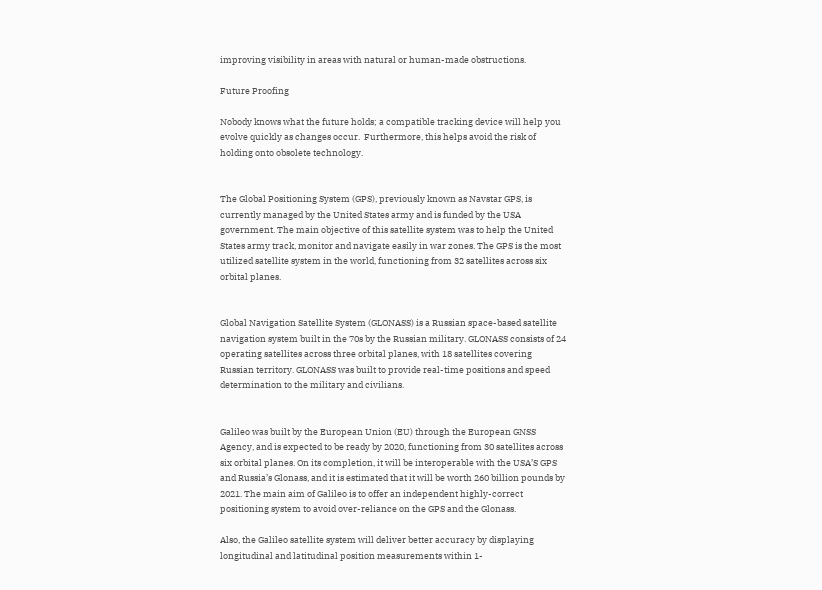improving visibility in areas with natural or human-made obstructions.

Future Proofing

Nobody knows what the future holds; a compatible tracking device will help you evolve quickly as changes occur.  Furthermore, this helps avoid the risk of holding onto obsolete technology.


The Global Positioning System (GPS), previously known as Navstar GPS, is currently managed by the United States army and is funded by the USA government. The main objective of this satellite system was to help the United States army track, monitor and navigate easily in war zones. The GPS is the most utilized satellite system in the world, functioning from 32 satellites across six orbital planes.


Global Navigation Satellite System (GLONASS) is a Russian space-based satellite navigation system built in the 70s by the Russian military. GLONASS consists of 24 operating satellites across three orbital planes, with 18 satellites covering Russian territory. GLONASS was built to provide real-time positions and speed determination to the military and civilians.


Galileo was built by the European Union (EU) through the European GNSS Agency, and is expected to be ready by 2020, functioning from 30 satellites across six orbital planes. On its completion, it will be interoperable with the USA’S GPS and Russia’s Glonass, and it is estimated that it will be worth 260 billion pounds by 2021. The main aim of Galileo is to offer an independent highly-correct positioning system to avoid over-reliance on the GPS and the Glonass.

Also, the Galileo satellite system will deliver better accuracy by displaying longitudinal and latitudinal position measurements within 1-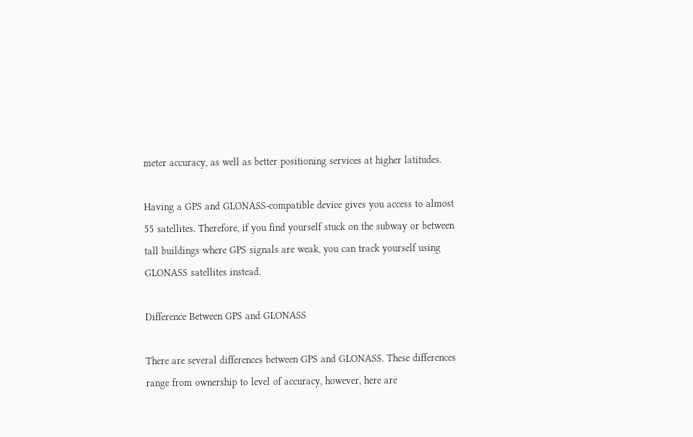meter accuracy, as well as better positioning services at higher latitudes.

Having a GPS and GLONASS-compatible device gives you access to almost 55 satellites. Therefore, if you find yourself stuck on the subway or between tall buildings where GPS signals are weak, you can track yourself using GLONASS satellites instead.

Difference Between GPS and GLONASS

There are several differences between GPS and GLONASS. These differences range from ownership to level of accuracy, however, here are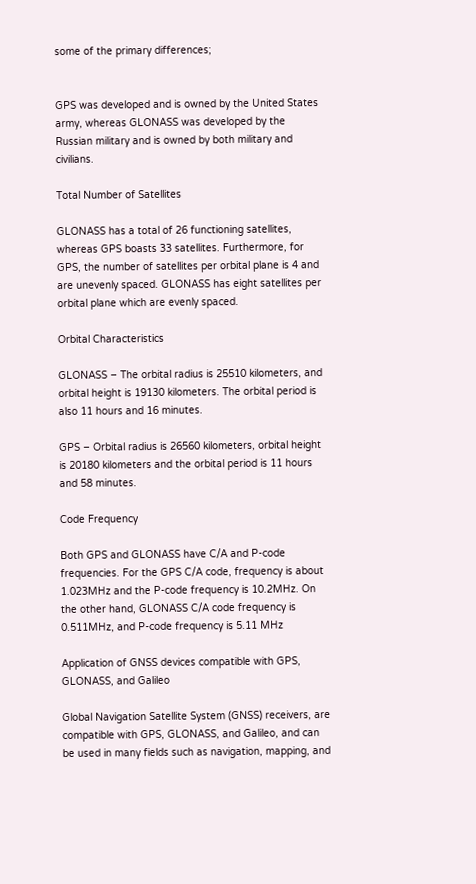some of the primary differences;


GPS was developed and is owned by the United States army, whereas GLONASS was developed by the Russian military and is owned by both military and civilians.

Total Number of Satellites

GLONASS has a total of 26 functioning satellites, whereas GPS boasts 33 satellites. Furthermore, for GPS, the number of satellites per orbital plane is 4 and are unevenly spaced. GLONASS has eight satellites per orbital plane which are evenly spaced.

Orbital Characteristics

GLONASS – The orbital radius is 25510 kilometers, and orbital height is 19130 kilometers. The orbital period is also 11 hours and 16 minutes.

GPS – Orbital radius is 26560 kilometers, orbital height is 20180 kilometers and the orbital period is 11 hours and 58 minutes.

Code Frequency

Both GPS and GLONASS have C/A and P-code frequencies. For the GPS C/A code, frequency is about 1.023MHz and the P-code frequency is 10.2MHz. On the other hand, GLONASS C/A code frequency is 0.511MHz, and P-code frequency is 5.11 MHz

Application of GNSS devices compatible with GPS, GLONASS, and Galileo

Global Navigation Satellite System (GNSS) receivers, are compatible with GPS, GLONASS, and Galileo, and can be used in many fields such as navigation, mapping, and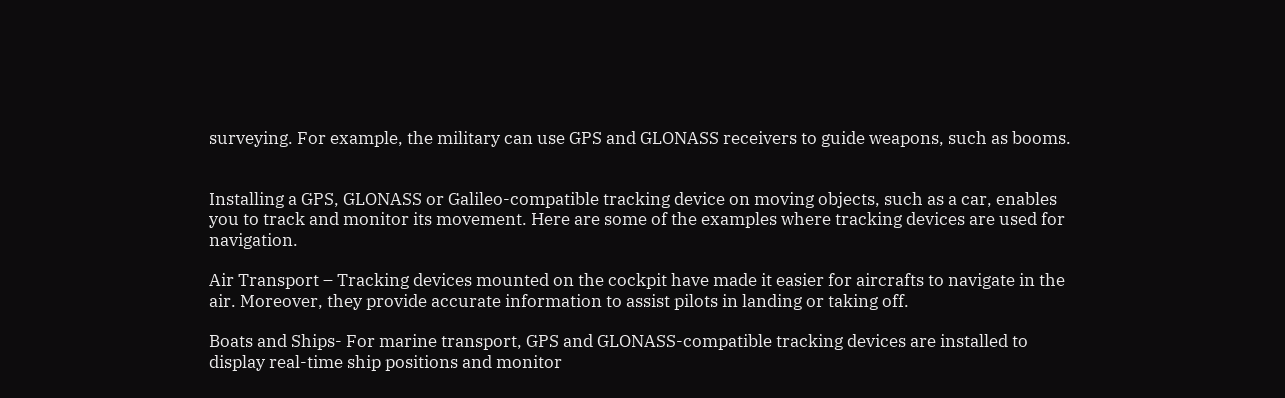surveying. For example, the military can use GPS and GLONASS receivers to guide weapons, such as booms.


Installing a GPS, GLONASS or Galileo-compatible tracking device on moving objects, such as a car, enables you to track and monitor its movement. Here are some of the examples where tracking devices are used for navigation.

Air Transport – Tracking devices mounted on the cockpit have made it easier for aircrafts to navigate in the air. Moreover, they provide accurate information to assist pilots in landing or taking off.

Boats and Ships- For marine transport, GPS and GLONASS-compatible tracking devices are installed to display real-time ship positions and monitor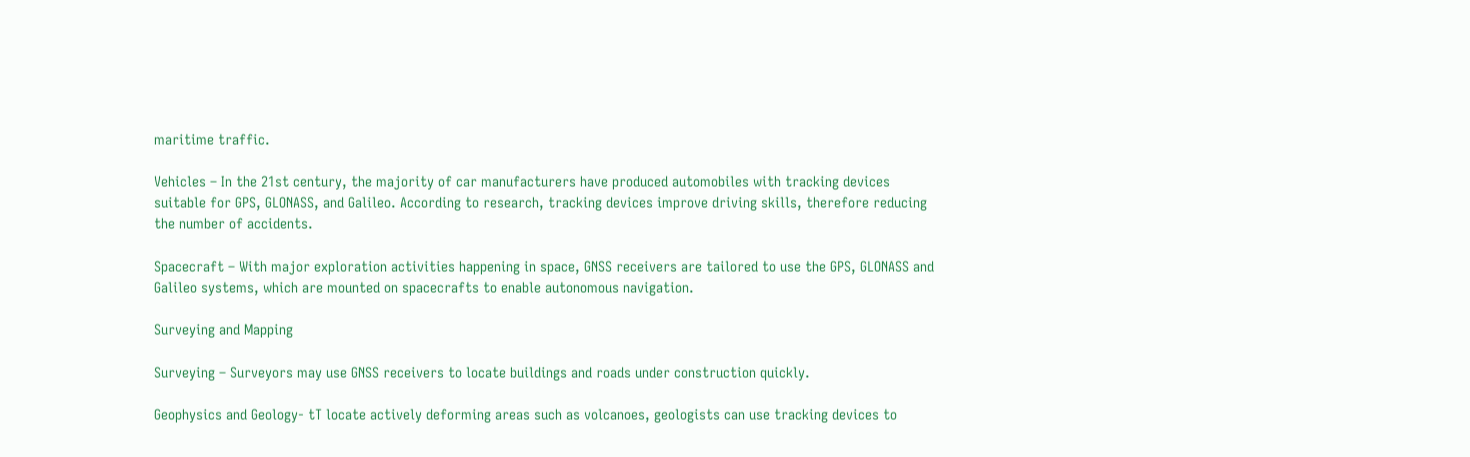maritime traffic.

Vehicles – In the 21st century, the majority of car manufacturers have produced automobiles with tracking devices suitable for GPS, GLONASS, and Galileo. According to research, tracking devices improve driving skills, therefore reducing the number of accidents.

Spacecraft – With major exploration activities happening in space, GNSS receivers are tailored to use the GPS, GLONASS and Galileo systems, which are mounted on spacecrafts to enable autonomous navigation.

Surveying and Mapping

Surveying – Surveyors may use GNSS receivers to locate buildings and roads under construction quickly.

Geophysics and Geology- tT locate actively deforming areas such as volcanoes, geologists can use tracking devices to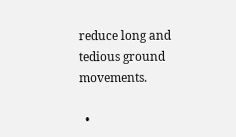reduce long and tedious ground movements.

  •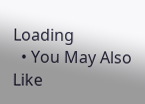Loading
  • You May Also Like